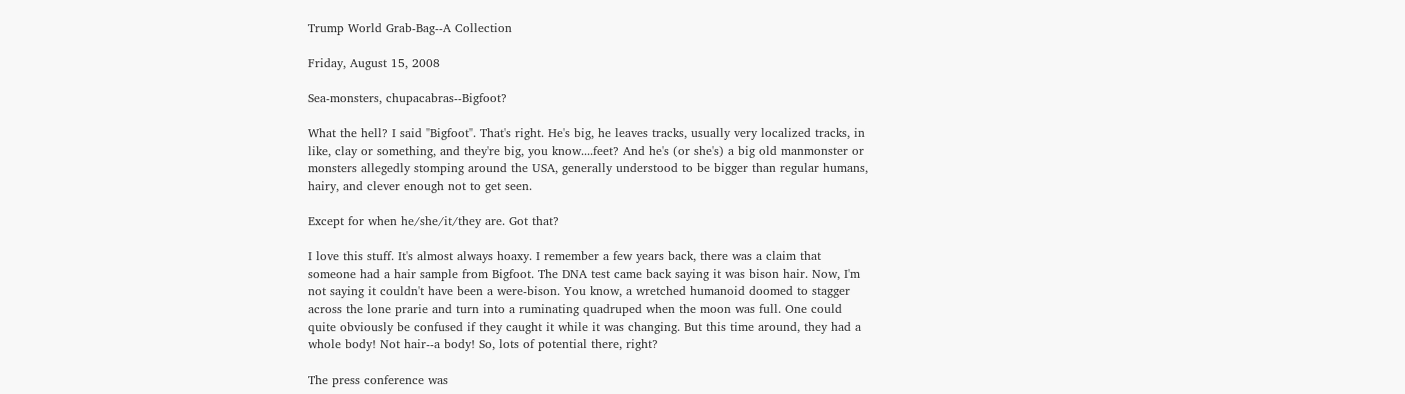Trump World Grab-Bag--A Collection

Friday, August 15, 2008

Sea-monsters, chupacabras--Bigfoot?

What the hell? I said "Bigfoot". That's right. He's big, he leaves tracks, usually very localized tracks, in like, clay or something, and they're big, you know....feet? And he's (or she's) a big old manmonster or monsters allegedly stomping around the USA, generally understood to be bigger than regular humans, hairy, and clever enough not to get seen.

Except for when he/she/it/they are. Got that?

I love this stuff. It's almost always hoaxy. I remember a few years back, there was a claim that someone had a hair sample from Bigfoot. The DNA test came back saying it was bison hair. Now, I'm not saying it couldn't have been a were-bison. You know, a wretched humanoid doomed to stagger across the lone prarie and turn into a ruminating quadruped when the moon was full. One could quite obviously be confused if they caught it while it was changing. But this time around, they had a whole body! Not hair--a body! So, lots of potential there, right?

The press conference was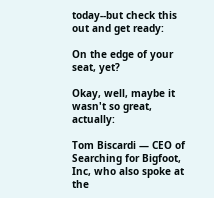today--but check this out and get ready:

On the edge of your seat, yet?

Okay, well, maybe it wasn't so great, actually:

Tom Biscardi — CEO of Searching for Bigfoot, Inc, who also spoke at the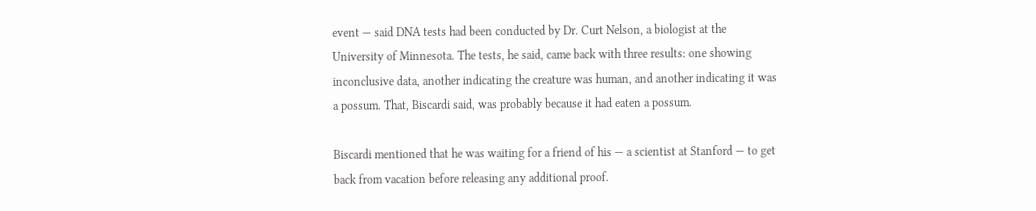event — said DNA tests had been conducted by Dr. Curt Nelson, a biologist at the University of Minnesota. The tests, he said, came back with three results: one showing inconclusive data, another indicating the creature was human, and another indicating it was a possum. That, Biscardi said, was probably because it had eaten a possum.

Biscardi mentioned that he was waiting for a friend of his — a scientist at Stanford — to get back from vacation before releasing any additional proof.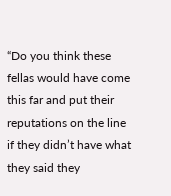“Do you think these fellas would have come this far and put their reputations on the line if they didn’t have what they said they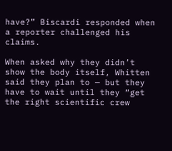have?” Biscardi responded when a reporter challenged his claims.

When asked why they didn’t show the body itself, Whitten said they plan to — but they have to wait until they “get the right scientific crew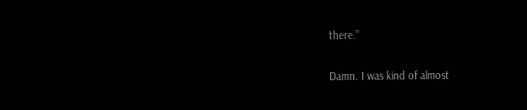there.”

Damn. I was kind of almost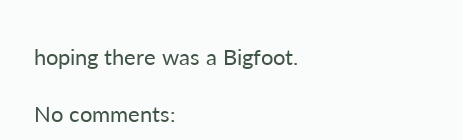hoping there was a Bigfoot.

No comments: